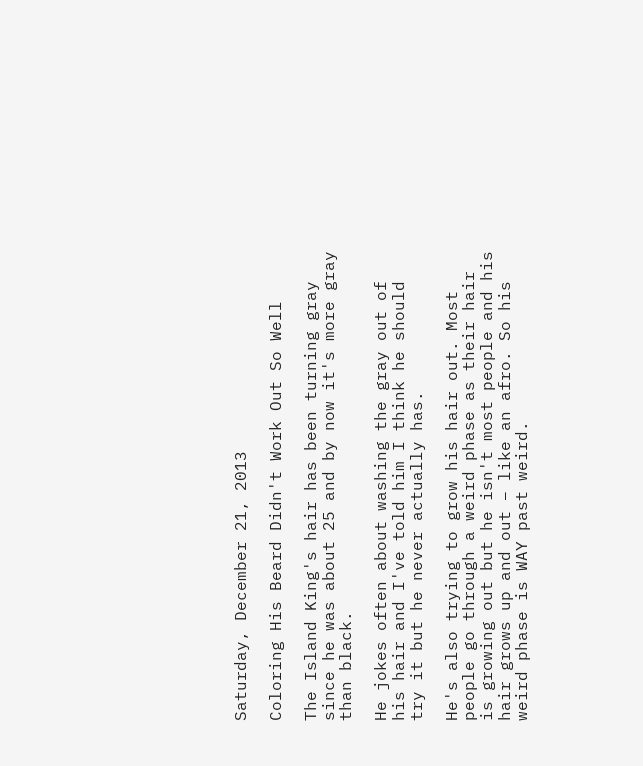Saturday, December 21, 2013

Coloring His Beard Didn't Work Out So Well

The Island King's hair has been turning gray since he was about 25 and by now it's more gray than black.

He jokes often about washing the gray out of his hair and I've told him I think he should try it but he never actually has.

He's also trying to grow his hair out. Most people go through a weird phase as their hair is growing out but he isn't most people and his hair grows up and out – like an afro. So his weird phase is WAY past weird.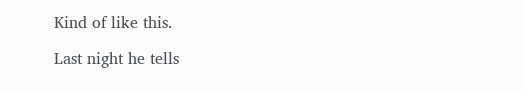Kind of like this.

Last night he tells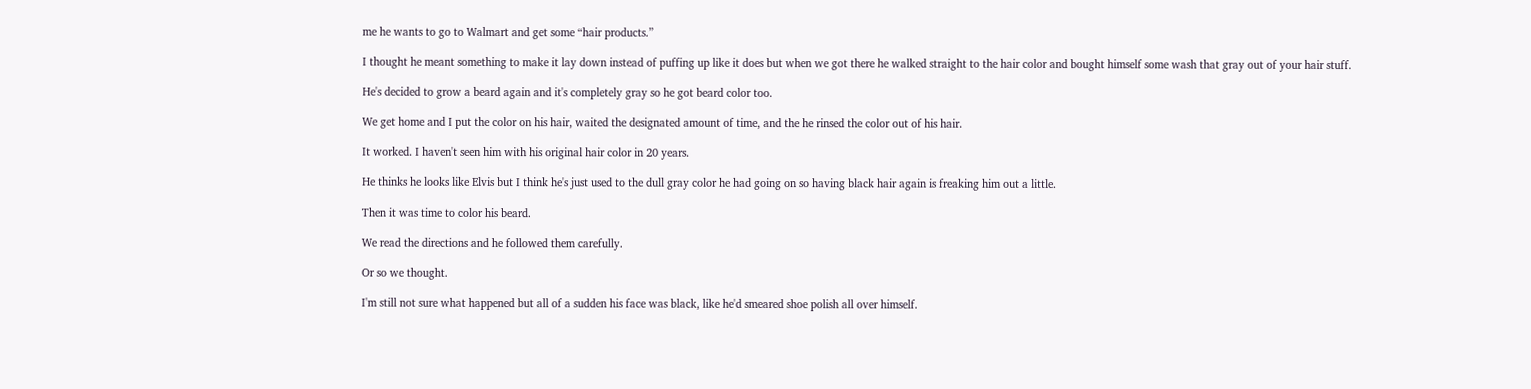me he wants to go to Walmart and get some “hair products.”

I thought he meant something to make it lay down instead of puffing up like it does but when we got there he walked straight to the hair color and bought himself some wash that gray out of your hair stuff.

He's decided to grow a beard again and it's completely gray so he got beard color too.

We get home and I put the color on his hair, waited the designated amount of time, and the he rinsed the color out of his hair.

It worked. I haven't seen him with his original hair color in 20 years.

He thinks he looks like Elvis but I think he's just used to the dull gray color he had going on so having black hair again is freaking him out a little.

Then it was time to color his beard.

We read the directions and he followed them carefully.

Or so we thought.

I'm still not sure what happened but all of a sudden his face was black, like he'd smeared shoe polish all over himself.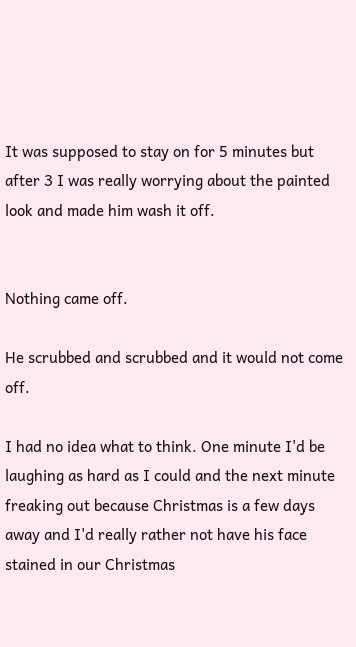It was supposed to stay on for 5 minutes but after 3 I was really worrying about the painted look and made him wash it off.


Nothing came off.

He scrubbed and scrubbed and it would not come off.

I had no idea what to think. One minute I'd be laughing as hard as I could and the next minute freaking out because Christmas is a few days away and I'd really rather not have his face stained in our Christmas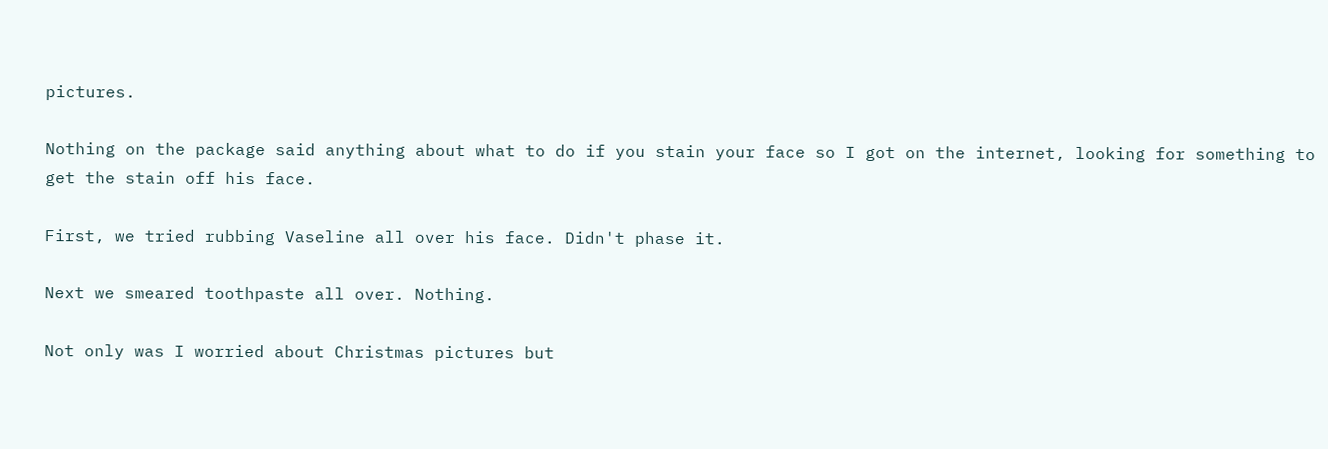pictures.

Nothing on the package said anything about what to do if you stain your face so I got on the internet, looking for something to get the stain off his face.

First, we tried rubbing Vaseline all over his face. Didn't phase it.

Next we smeared toothpaste all over. Nothing.

Not only was I worried about Christmas pictures but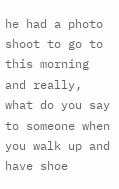he had a photo shoot to go to this morning and really, what do you say to someone when you walk up and have shoe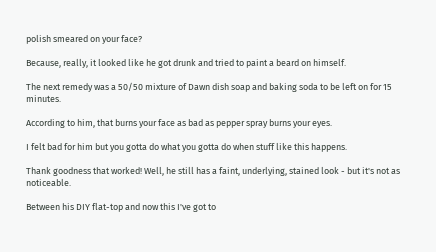polish smeared on your face?

Because, really, it looked like he got drunk and tried to paint a beard on himself.

The next remedy was a 50/50 mixture of Dawn dish soap and baking soda to be left on for 15 minutes.

According to him, that burns your face as bad as pepper spray burns your eyes.

I felt bad for him but you gotta do what you gotta do when stuff like this happens.

Thank goodness that worked! Well, he still has a faint, underlying, stained look - but it's not as noticeable.

Between his DIY flat-top and now this I've got to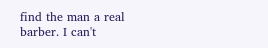find the man a real barber. I can't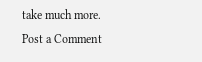take much more.
Post a Comment